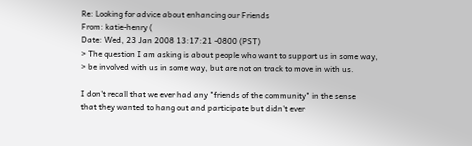Re: Looking for advice about enhancing our Friends
From: katie-henry (
Date: Wed, 23 Jan 2008 13:17:21 -0800 (PST)
> The question I am asking is about people who want to support us in some way,
> be involved with us in some way, but are not on track to move in with us.

I don't recall that we ever had any "friends of the community" in the sense
that they wanted to hang out and participate but didn't ever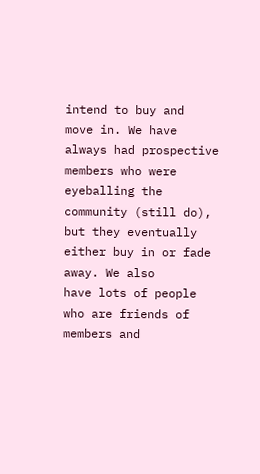intend to buy and
move in. We have always had prospective members who were eyeballing the
community (still do), but they eventually either buy in or fade away. We also
have lots of people who are friends of members and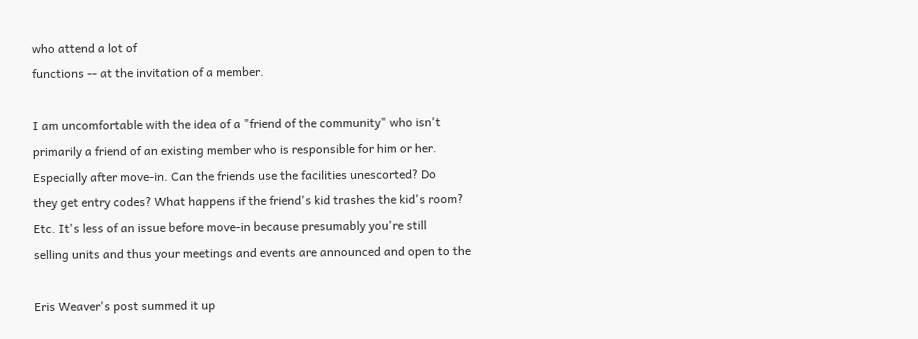who attend a lot of
functions -- at the invitation of a member.

I am uncomfortable with the idea of a "friend of the community" who isn't
primarily a friend of an existing member who is responsible for him or her.
Especially after move-in. Can the friends use the facilities unescorted? Do
they get entry codes? What happens if the friend's kid trashes the kid's room?
Etc. It's less of an issue before move-in because presumably you're still
selling units and thus your meetings and events are announced and open to the

Eris Weaver's post summed it up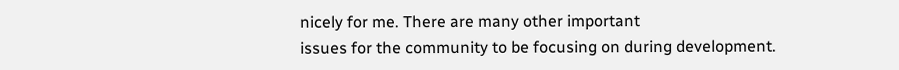nicely for me. There are many other important
issues for the community to be focusing on during development.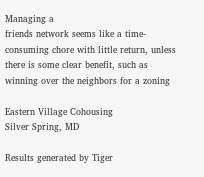Managing a
friends network seems like a time-consuming chore with little return, unless
there is some clear benefit, such as winning over the neighbors for a zoning

Eastern Village Cohousing
Silver Spring, MD

Results generated by Tiger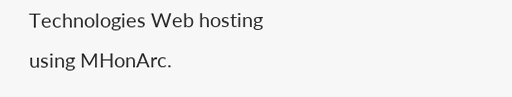Technologies Web hosting using MHonArc.